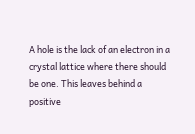A hole is the lack of an electron in a crystal lattice where there should be one. This leaves behind a positive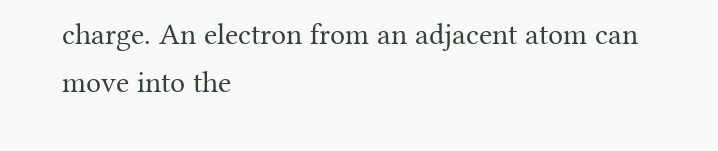charge. An electron from an adjacent atom can move into the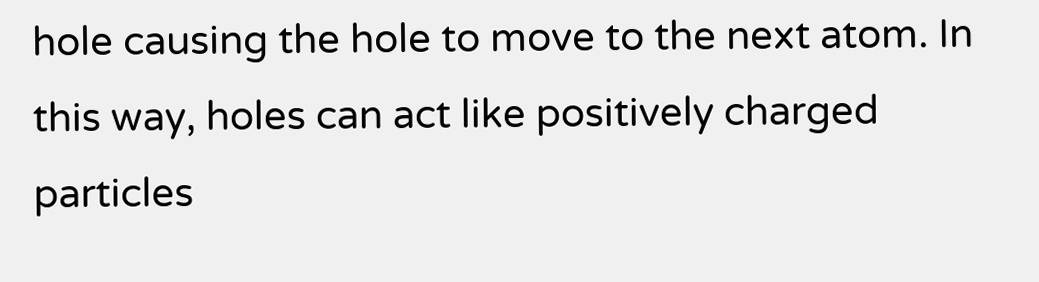hole causing the hole to move to the next atom. In this way, holes can act like positively charged particles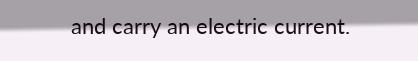and carry an electric current.